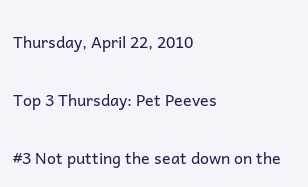Thursday, April 22, 2010

Top 3 Thursday: Pet Peeves

#3 Not putting the seat down on the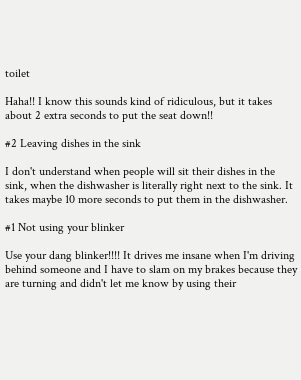toilet

Haha!! I know this sounds kind of ridiculous, but it takes about 2 extra seconds to put the seat down!!

#2 Leaving dishes in the sink

I don't understand when people will sit their dishes in the sink, when the dishwasher is literally right next to the sink. It takes maybe 10 more seconds to put them in the dishwasher.

#1 Not using your blinker

Use your dang blinker!!!! It drives me insane when I'm driving behind someone and I have to slam on my brakes because they are turning and didn't let me know by using their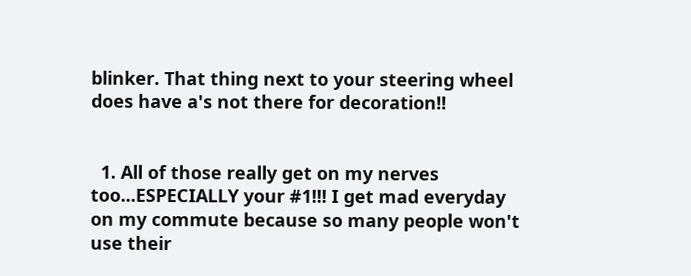blinker. That thing next to your steering wheel does have a's not there for decoration!!


  1. All of those really get on my nerves too...ESPECIALLY your #1!!! I get mad everyday on my commute because so many people won't use their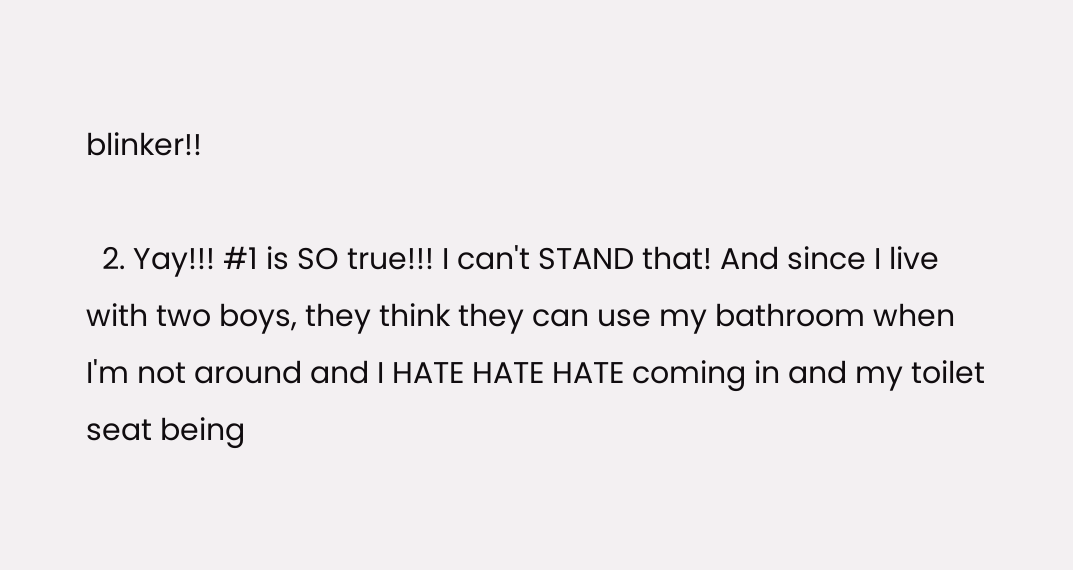blinker!!

  2. Yay!!! #1 is SO true!!! I can't STAND that! And since I live with two boys, they think they can use my bathroom when I'm not around and I HATE HATE HATE coming in and my toilet seat being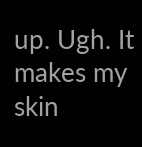up. Ugh. It makes my skin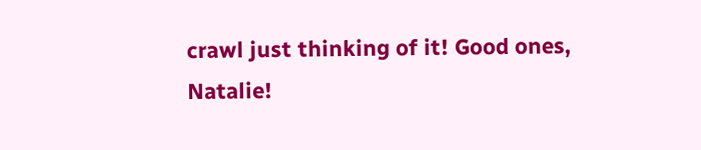crawl just thinking of it! Good ones, Natalie!